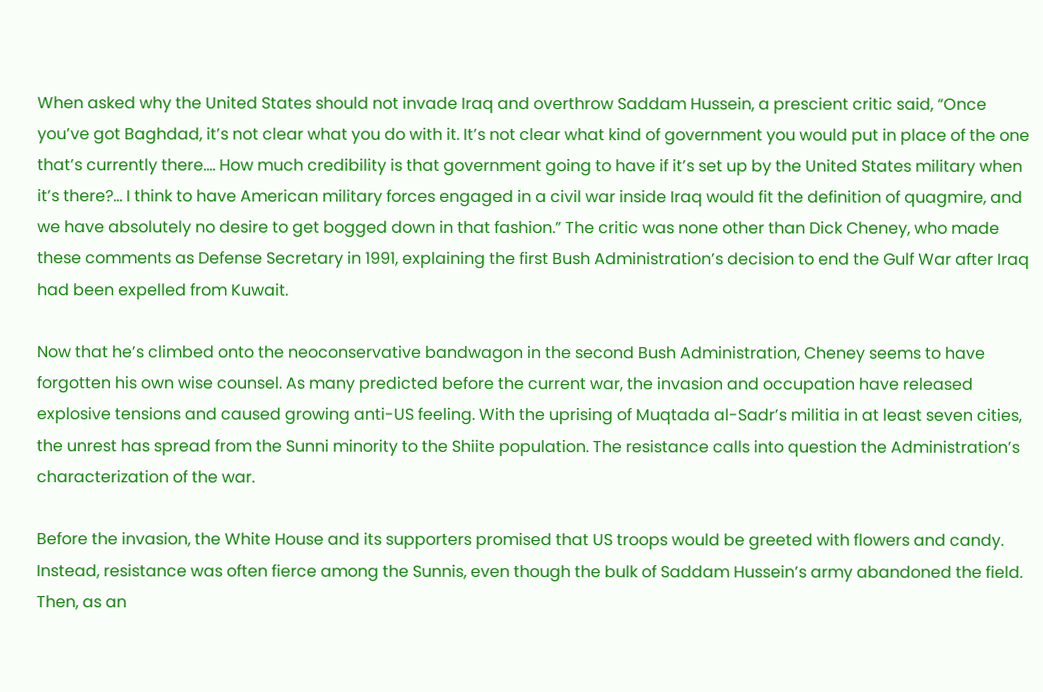When asked why the United States should not invade Iraq and overthrow Saddam Hussein, a prescient critic said, “Once you’ve got Baghdad, it’s not clear what you do with it. It’s not clear what kind of government you would put in place of the one that’s currently there…. How much credibility is that government going to have if it’s set up by the United States military when it’s there?… I think to have American military forces engaged in a civil war inside Iraq would fit the definition of quagmire, and we have absolutely no desire to get bogged down in that fashion.” The critic was none other than Dick Cheney, who made these comments as Defense Secretary in 1991, explaining the first Bush Administration’s decision to end the Gulf War after Iraq had been expelled from Kuwait.

Now that he’s climbed onto the neoconservative bandwagon in the second Bush Administration, Cheney seems to have forgotten his own wise counsel. As many predicted before the current war, the invasion and occupation have released explosive tensions and caused growing anti-US feeling. With the uprising of Muqtada al-Sadr’s militia in at least seven cities, the unrest has spread from the Sunni minority to the Shiite population. The resistance calls into question the Administration’s characterization of the war.

Before the invasion, the White House and its supporters promised that US troops would be greeted with flowers and candy. Instead, resistance was often fierce among the Sunnis, even though the bulk of Saddam Hussein’s army abandoned the field. Then, as an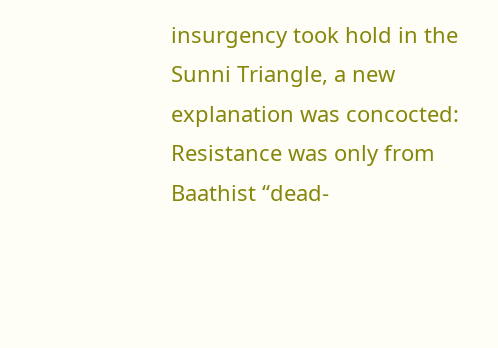insurgency took hold in the Sunni Triangle, a new explanation was concocted: Resistance was only from Baathist “dead-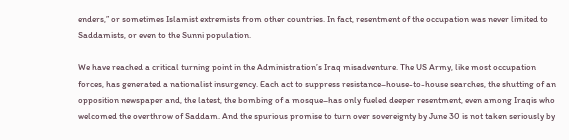enders,” or sometimes Islamist extremists from other countries. In fact, resentment of the occupation was never limited to Saddamists, or even to the Sunni population.

We have reached a critical turning point in the Administration’s Iraq misadventure. The US Army, like most occupation forces, has generated a nationalist insurgency. Each act to suppress resistance–house-to-house searches, the shutting of an opposition newspaper and, the latest, the bombing of a mosque–has only fueled deeper resentment, even among Iraqis who welcomed the overthrow of Saddam. And the spurious promise to turn over sovereignty by June 30 is not taken seriously by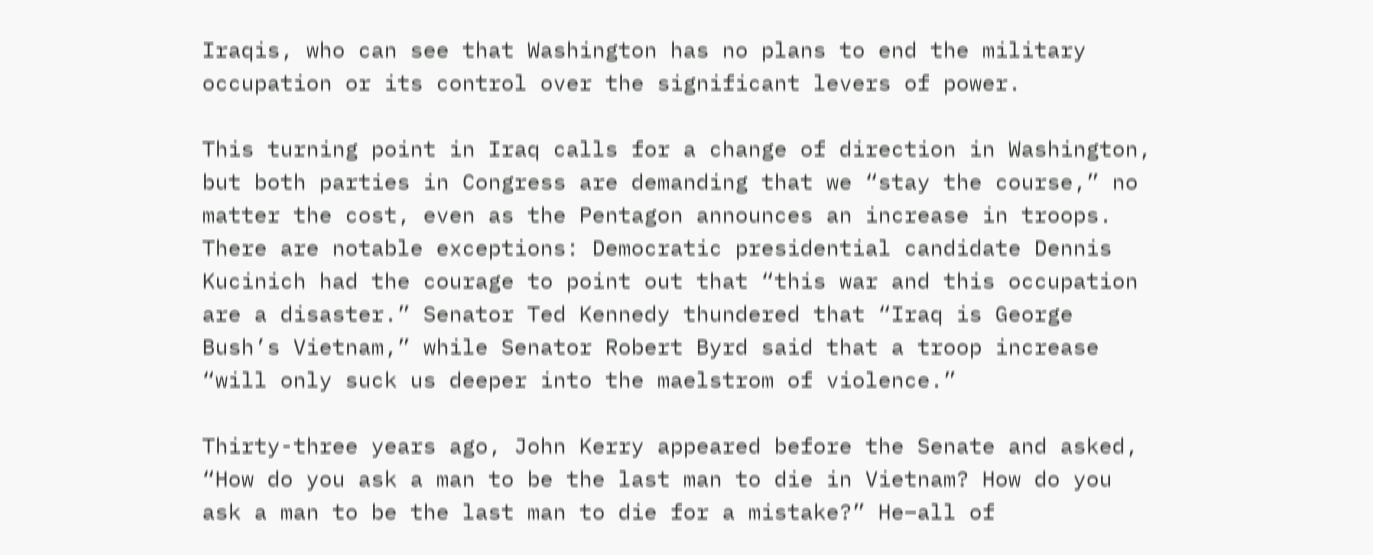Iraqis, who can see that Washington has no plans to end the military occupation or its control over the significant levers of power.

This turning point in Iraq calls for a change of direction in Washington, but both parties in Congress are demanding that we “stay the course,” no matter the cost, even as the Pentagon announces an increase in troops. There are notable exceptions: Democratic presidential candidate Dennis Kucinich had the courage to point out that “this war and this occupation are a disaster.” Senator Ted Kennedy thundered that “Iraq is George Bush’s Vietnam,” while Senator Robert Byrd said that a troop increase “will only suck us deeper into the maelstrom of violence.”

Thirty-three years ago, John Kerry appeared before the Senate and asked, “How do you ask a man to be the last man to die in Vietnam? How do you ask a man to be the last man to die for a mistake?” He–all of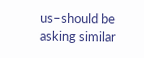us–should be asking similar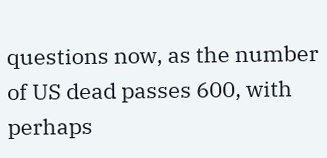questions now, as the number of US dead passes 600, with perhaps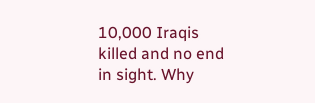10,000 Iraqis killed and no end in sight. Why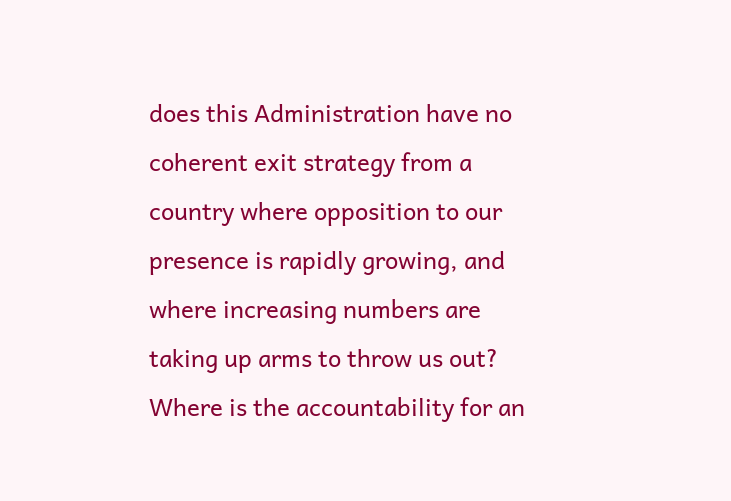does this Administration have no coherent exit strategy from a country where opposition to our presence is rapidly growing, and where increasing numbers are taking up arms to throw us out? Where is the accountability for an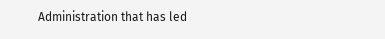Administration that has led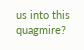us into this quagmire?